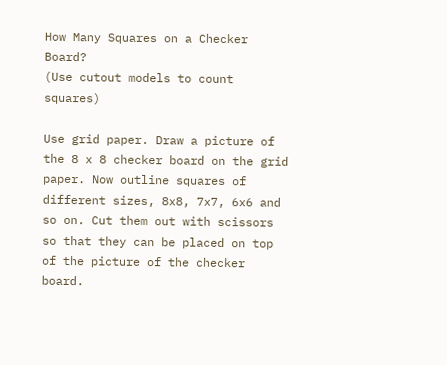How Many Squares on a Checker Board?
(Use cutout models to count squares)

Use grid paper. Draw a picture of the 8 x 8 checker board on the grid paper. Now outline squares of different sizes, 8x8, 7x7, 6x6 and so on. Cut them out with scissors so that they can be placed on top of the picture of the checker board.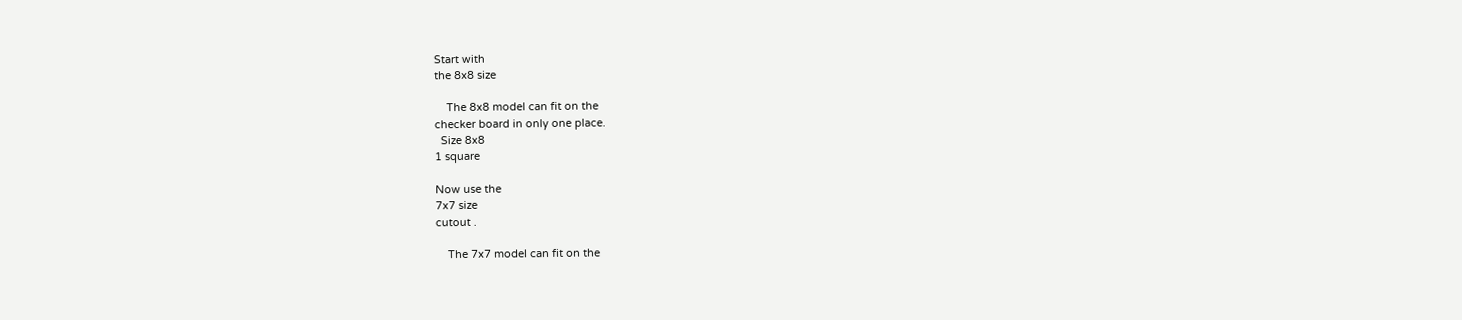Start with
the 8x8 size

    The 8x8 model can fit on the
checker board in only one place.
  Size 8x8
1 square

Now use the
7x7 size
cutout .

    The 7x7 model can fit on the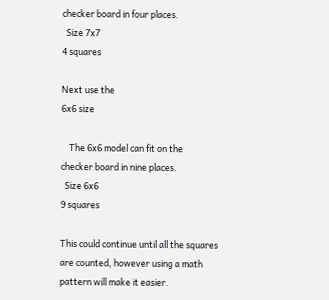checker board in four places.
  Size 7x7
4 squares

Next use the
6x6 size

    The 6x6 model can fit on the
checker board in nine places.
  Size 6x6
9 squares

This could continue until all the squares are counted, however using a math pattern will make it easier.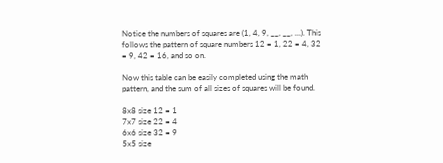Notice the numbers of squares are (1, 4, 9, __, __, ...). This follows the pattern of square numbers 12 = 1, 22 = 4, 32 = 9, 42 = 16, and so on.

Now this table can be easily completed using the math pattern, and the sum of all sizes of squares will be found.

8x8 size 12 = 1
7x7 size 22 = 4
6x6 size 32 = 9
5x5 size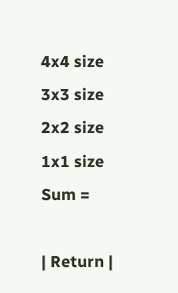4x4 size
3x3 size
2x2 size
1x1 size
Sum =

| Return |